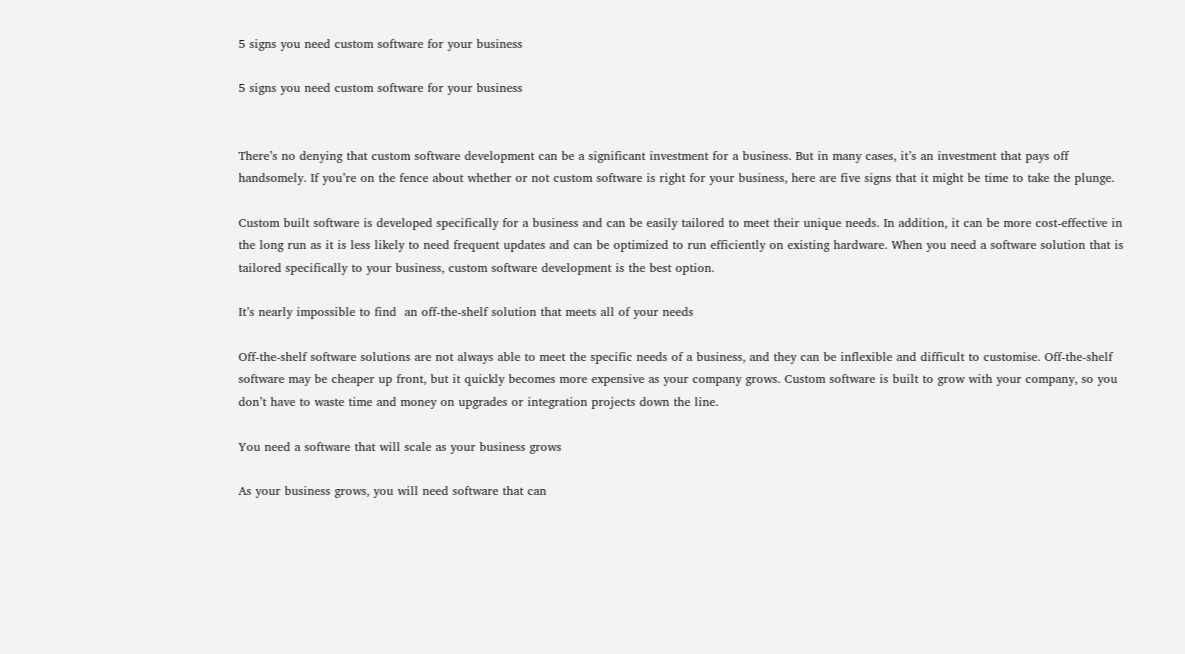5 signs you need custom software for your business

5 signs you need custom software for your business


There’s no denying that custom software development can be a significant investment for a business. But in many cases, it’s an investment that pays off handsomely. If you’re on the fence about whether or not custom software is right for your business, here are five signs that it might be time to take the plunge.

Custom built software is developed specifically for a business and can be easily tailored to meet their unique needs. In addition, it can be more cost-effective in the long run as it is less likely to need frequent updates and can be optimized to run efficiently on existing hardware. When you need a software solution that is tailored specifically to your business, custom software development is the best option.

It’s nearly impossible to find  an off-the-shelf solution that meets all of your needs

Off-the-shelf software solutions are not always able to meet the specific needs of a business, and they can be inflexible and difficult to customise. Off-the-shelf software may be cheaper up front, but it quickly becomes more expensive as your company grows. Custom software is built to grow with your company, so you don’t have to waste time and money on upgrades or integration projects down the line.

You need a software that will scale as your business grows

As your business grows, you will need software that can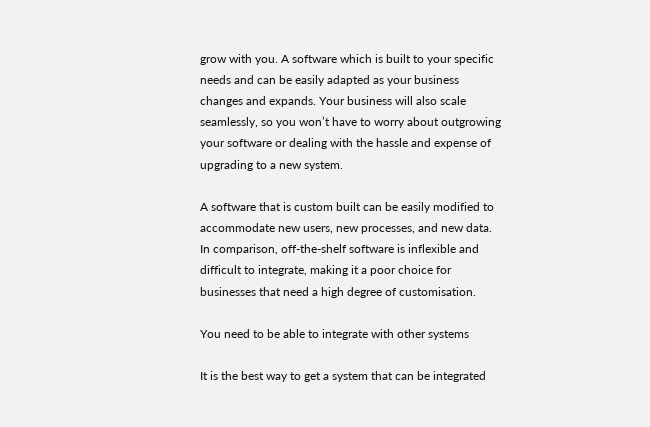grow with you. A software which is built to your specific needs and can be easily adapted as your business changes and expands. Your business will also scale seamlessly, so you won’t have to worry about outgrowing your software or dealing with the hassle and expense of upgrading to a new system.

A software that is custom built can be easily modified to accommodate new users, new processes, and new data. In comparison, off-the-shelf software is inflexible and difficult to integrate, making it a poor choice for businesses that need a high degree of customisation.

You need to be able to integrate with other systems

It is the best way to get a system that can be integrated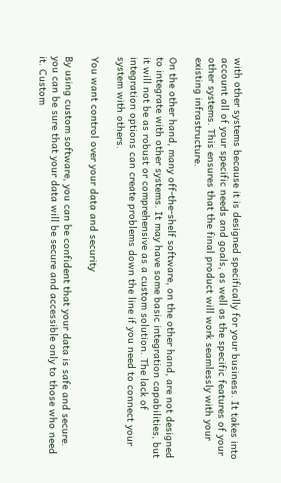with other systems because it is designed specifically for your business. It takes into account all of your specific needs and goals, as well as the specific features of your other systems. This ensures that the final product will work seamlessly with your existing infrastructure.

On the other hand, many off-the-shelf software, on the other hand, are not designed to integrate with other systems. It may have some basic integration capabilities, but it will not be as robust or comprehensive as a custom solution. The lack of integration options can create problems down the line if you need to connect your system with others.

You want control over your data and security

By using custom software, you can be confident that your data is safe and secure. you can be sure that your data will be secure and accessible only to those who need it. Custom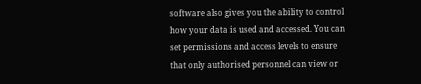software also gives you the ability to control how your data is used and accessed. You can set permissions and access levels to ensure that only authorised personnel can view or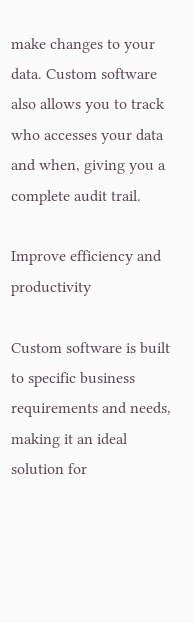make changes to your data. Custom software also allows you to track who accesses your data and when, giving you a complete audit trail.

Improve efficiency and productivity

Custom software is built to specific business requirements and needs, making it an ideal solution for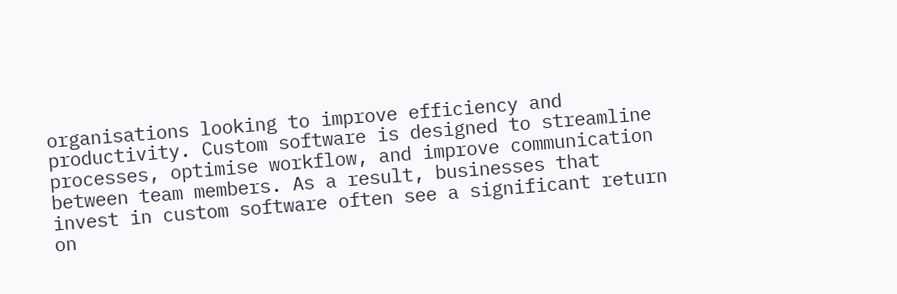organisations looking to improve efficiency and productivity. Custom software is designed to streamline processes, optimise workflow, and improve communication between team members. As a result, businesses that invest in custom software often see a significant return on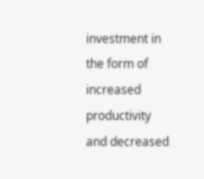investment in the form of increased productivity and decreased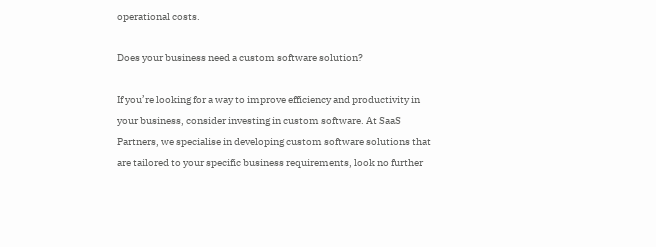operational costs.

Does your business need a custom software solution?

If you’re looking for a way to improve efficiency and productivity in your business, consider investing in custom software. At SaaS Partners, we specialise in developing custom software solutions that are tailored to your specific business requirements, look no further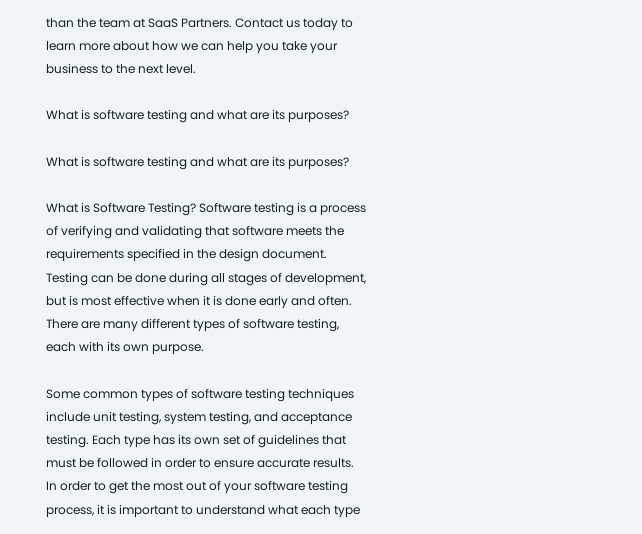than the team at SaaS Partners. Contact us today to learn more about how we can help you take your business to the next level.

What is software testing and what are its purposes?

What is software testing and what are its purposes?

What is Software Testing? Software testing is a process of verifying and validating that software meets the requirements specified in the design document. Testing can be done during all stages of development, but is most effective when it is done early and often. There are many different types of software testing, each with its own purpose.

Some common types of software testing techniques include unit testing, system testing, and acceptance testing. Each type has its own set of guidelines that must be followed in order to ensure accurate results. In order to get the most out of your software testing process, it is important to understand what each type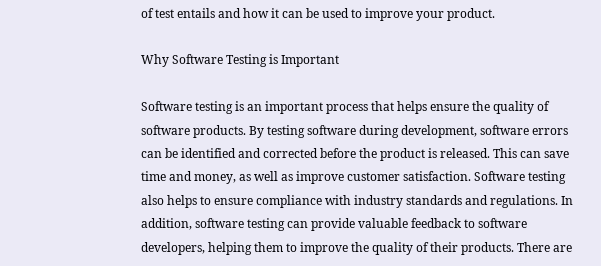of test entails and how it can be used to improve your product.

Why Software Testing is Important

Software testing is an important process that helps ensure the quality of software products. By testing software during development, software errors can be identified and corrected before the product is released. This can save time and money, as well as improve customer satisfaction. Software testing also helps to ensure compliance with industry standards and regulations. In addition, software testing can provide valuable feedback to software developers, helping them to improve the quality of their products. There are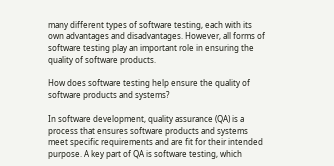many different types of software testing, each with its own advantages and disadvantages. However, all forms of software testing play an important role in ensuring the quality of software products.

How does software testing help ensure the quality of software products and systems?

In software development, quality assurance (QA) is a process that ensures software products and systems meet specific requirements and are fit for their intended purpose. A key part of QA is software testing, which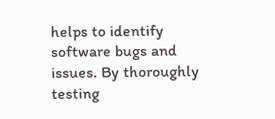helps to identify software bugs and issues. By thoroughly testing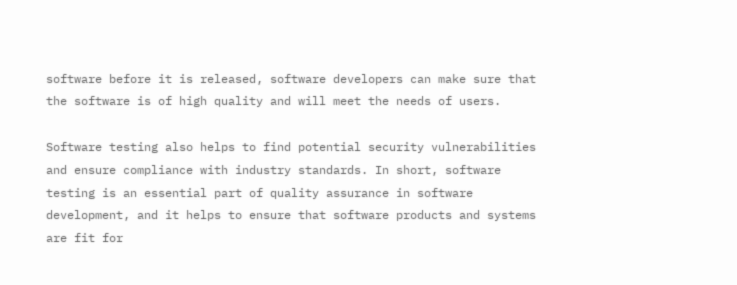software before it is released, software developers can make sure that the software is of high quality and will meet the needs of users.

Software testing also helps to find potential security vulnerabilities and ensure compliance with industry standards. In short, software testing is an essential part of quality assurance in software development, and it helps to ensure that software products and systems are fit for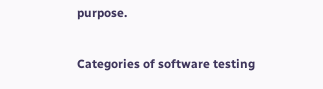purpose.

Categories of software testing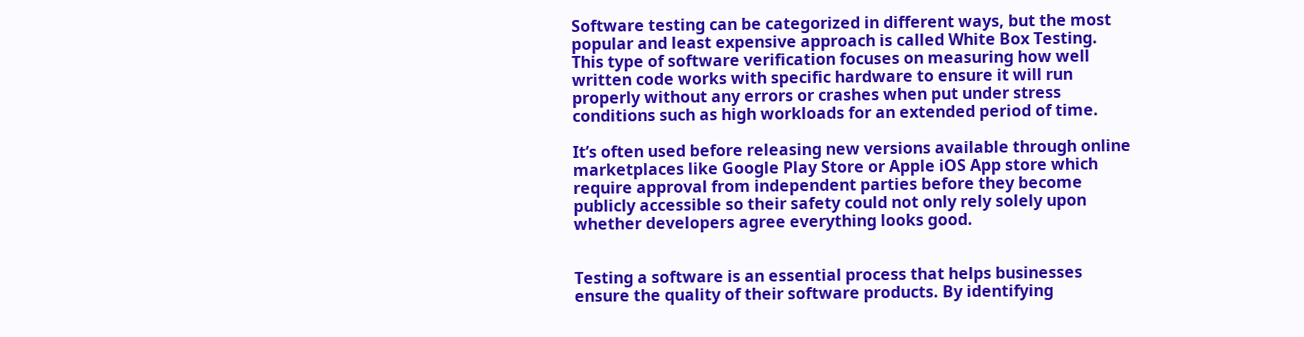Software testing can be categorized in different ways, but the most popular and least expensive approach is called White Box Testing. This type of software verification focuses on measuring how well written code works with specific hardware to ensure it will run properly without any errors or crashes when put under stress conditions such as high workloads for an extended period of time.

It’s often used before releasing new versions available through online marketplaces like Google Play Store or Apple iOS App store which require approval from independent parties before they become publicly accessible so their safety could not only rely solely upon whether developers agree everything looks good.


Testing a software is an essential process that helps businesses ensure the quality of their software products. By identifying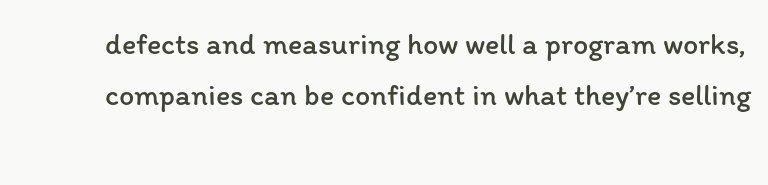defects and measuring how well a program works, companies can be confident in what they’re selling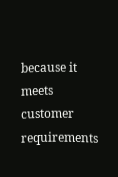because it meets customer requirements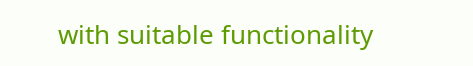with suitable functionality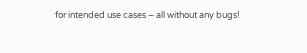for intended use cases – all without any bugs!